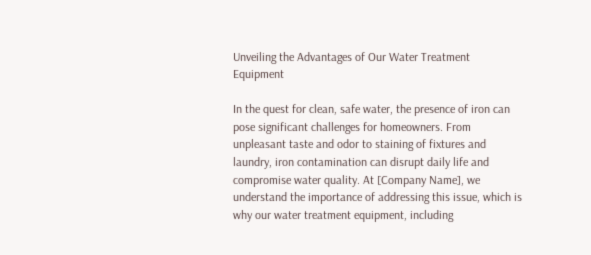Unveiling the Advantages of Our Water Treatment Equipment

In the quest for clean, safe water, the presence of iron can pose significant challenges for homeowners. From unpleasant taste and odor to staining of fixtures and laundry, iron contamination can disrupt daily life and compromise water quality. At [Company Name], we understand the importance of addressing this issue, which is why our water treatment equipment, including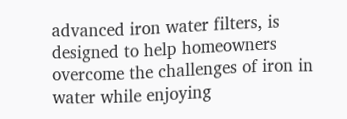advanced iron water filters, is designed to help homeowners overcome the challenges of iron in water while enjoying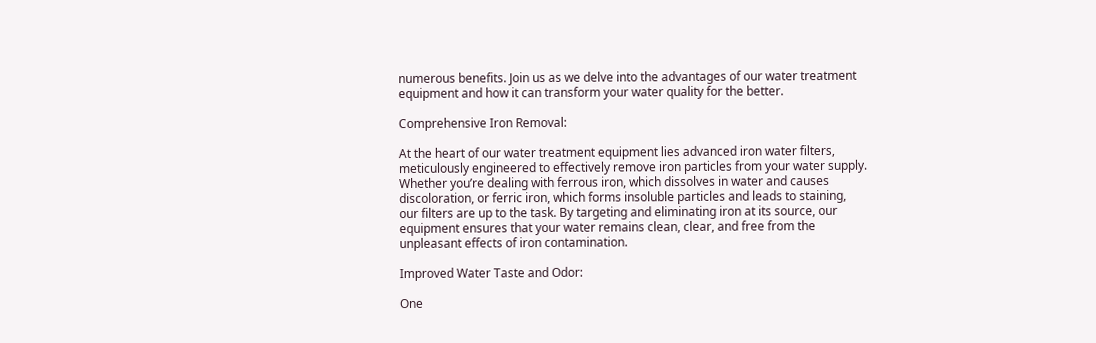numerous benefits. Join us as we delve into the advantages of our water treatment equipment and how it can transform your water quality for the better.

Comprehensive Iron Removal:

At the heart of our water treatment equipment lies advanced iron water filters, meticulously engineered to effectively remove iron particles from your water supply. Whether you’re dealing with ferrous iron, which dissolves in water and causes discoloration, or ferric iron, which forms insoluble particles and leads to staining, our filters are up to the task. By targeting and eliminating iron at its source, our equipment ensures that your water remains clean, clear, and free from the unpleasant effects of iron contamination.

Improved Water Taste and Odor:

One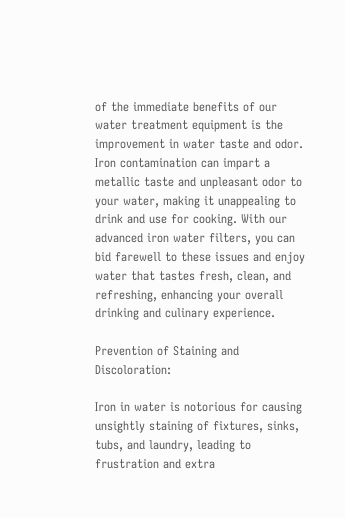of the immediate benefits of our water treatment equipment is the improvement in water taste and odor. Iron contamination can impart a metallic taste and unpleasant odor to your water, making it unappealing to drink and use for cooking. With our advanced iron water filters, you can bid farewell to these issues and enjoy water that tastes fresh, clean, and refreshing, enhancing your overall drinking and culinary experience.

Prevention of Staining and Discoloration:

Iron in water is notorious for causing unsightly staining of fixtures, sinks, tubs, and laundry, leading to frustration and extra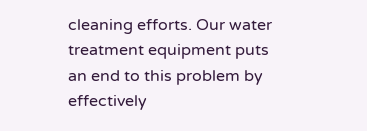cleaning efforts. Our water treatment equipment puts an end to this problem by effectively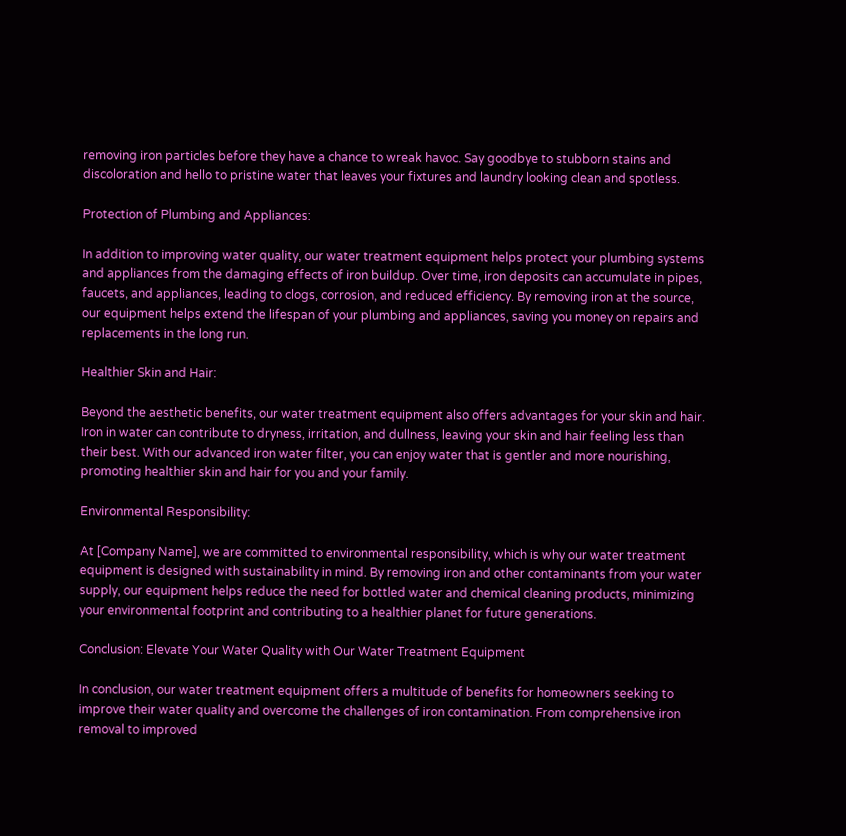removing iron particles before they have a chance to wreak havoc. Say goodbye to stubborn stains and discoloration and hello to pristine water that leaves your fixtures and laundry looking clean and spotless.

Protection of Plumbing and Appliances:

In addition to improving water quality, our water treatment equipment helps protect your plumbing systems and appliances from the damaging effects of iron buildup. Over time, iron deposits can accumulate in pipes, faucets, and appliances, leading to clogs, corrosion, and reduced efficiency. By removing iron at the source, our equipment helps extend the lifespan of your plumbing and appliances, saving you money on repairs and replacements in the long run.

Healthier Skin and Hair:

Beyond the aesthetic benefits, our water treatment equipment also offers advantages for your skin and hair. Iron in water can contribute to dryness, irritation, and dullness, leaving your skin and hair feeling less than their best. With our advanced iron water filter, you can enjoy water that is gentler and more nourishing, promoting healthier skin and hair for you and your family.

Environmental Responsibility:

At [Company Name], we are committed to environmental responsibility, which is why our water treatment equipment is designed with sustainability in mind. By removing iron and other contaminants from your water supply, our equipment helps reduce the need for bottled water and chemical cleaning products, minimizing your environmental footprint and contributing to a healthier planet for future generations.

Conclusion: Elevate Your Water Quality with Our Water Treatment Equipment

In conclusion, our water treatment equipment offers a multitude of benefits for homeowners seeking to improve their water quality and overcome the challenges of iron contamination. From comprehensive iron removal to improved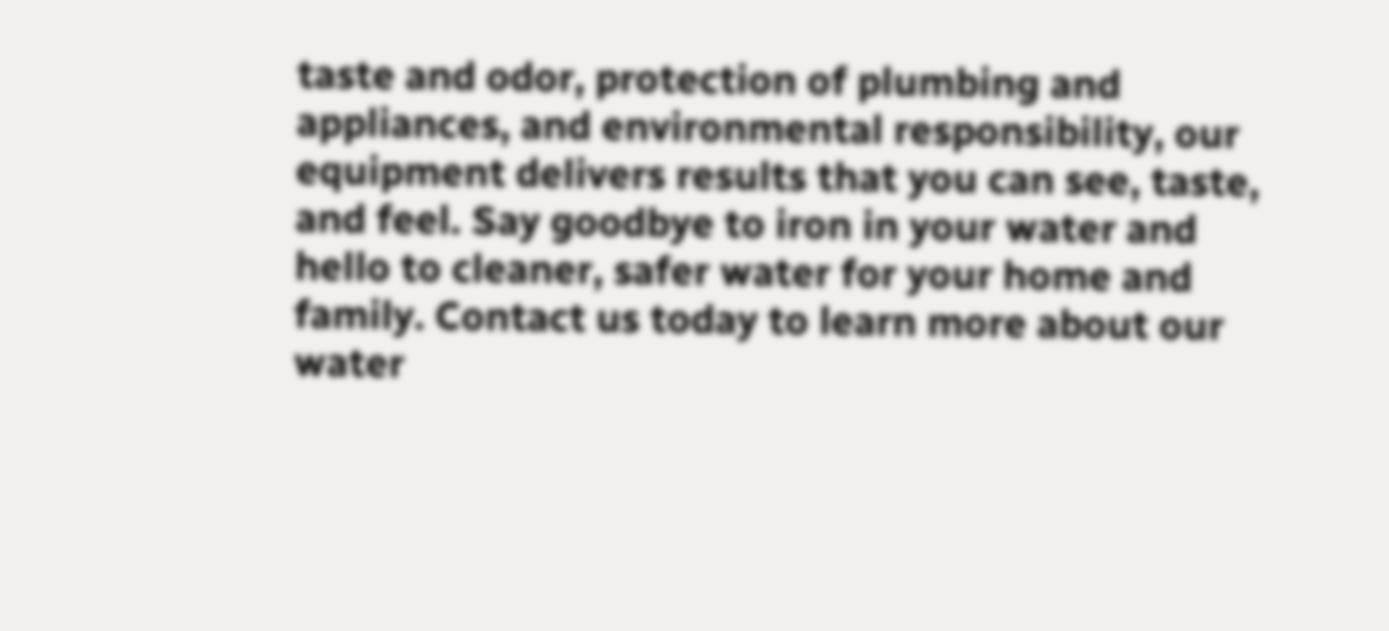taste and odor, protection of plumbing and appliances, and environmental responsibility, our equipment delivers results that you can see, taste, and feel. Say goodbye to iron in your water and hello to cleaner, safer water for your home and family. Contact us today to learn more about our water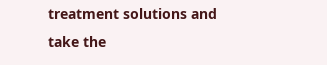treatment solutions and take the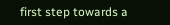first step towards a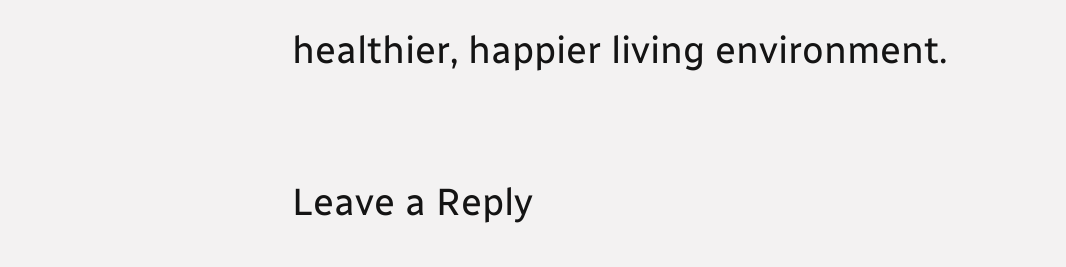healthier, happier living environment.

Leave a Reply